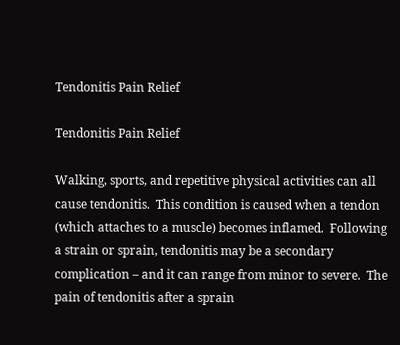Tendonitis Pain Relief

Tendonitis Pain Relief

Walking, sports, and repetitive physical activities can all cause tendonitis.  This condition is caused when a tendon (which attaches to a muscle) becomes inflamed.  Following a strain or sprain, tendonitis may be a secondary complication – and it can range from minor to severe.  The pain of tendonitis after a sprain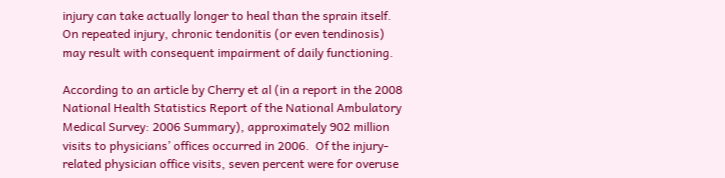injury can take actually longer to heal than the sprain itself.  On repeated injury, chronic tendonitis (or even tendinosis) may result with consequent impairment of daily functioning.

According to an article by Cherry et al (in a report in the 2008 National Health Statistics Report of the National Ambulatory Medical Survey: 2006 Summary), approximately 902 million visits to physicians’ offices occurred in 2006.  Of the injury-related physician office visits, seven percent were for overuse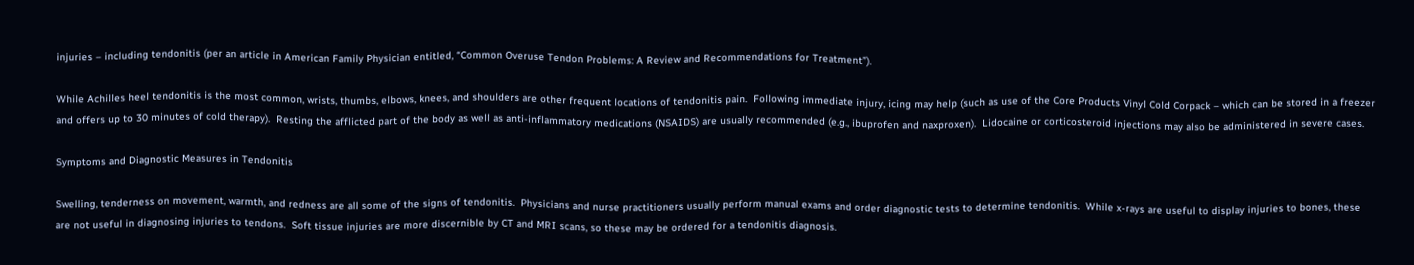injuries – including tendonitis (per an article in American Family Physician entitled, “Common Overuse Tendon Problems: A Review and Recommendations for Treatment”).

While Achilles heel tendonitis is the most common, wrists, thumbs, elbows, knees, and shoulders are other frequent locations of tendonitis pain.  Following immediate injury, icing may help (such as use of the Core Products Vinyl Cold Corpack – which can be stored in a freezer and offers up to 30 minutes of cold therapy).  Resting the afflicted part of the body as well as anti-inflammatory medications (NSAIDS) are usually recommended (e.g., ibuprofen and naxproxen).  Lidocaine or corticosteroid injections may also be administered in severe cases.

Symptoms and Diagnostic Measures in Tendonitis

Swelling, tenderness on movement, warmth, and redness are all some of the signs of tendonitis.  Physicians and nurse practitioners usually perform manual exams and order diagnostic tests to determine tendonitis.  While x-rays are useful to display injuries to bones, these are not useful in diagnosing injuries to tendons.  Soft tissue injuries are more discernible by CT and MRI scans, so these may be ordered for a tendonitis diagnosis.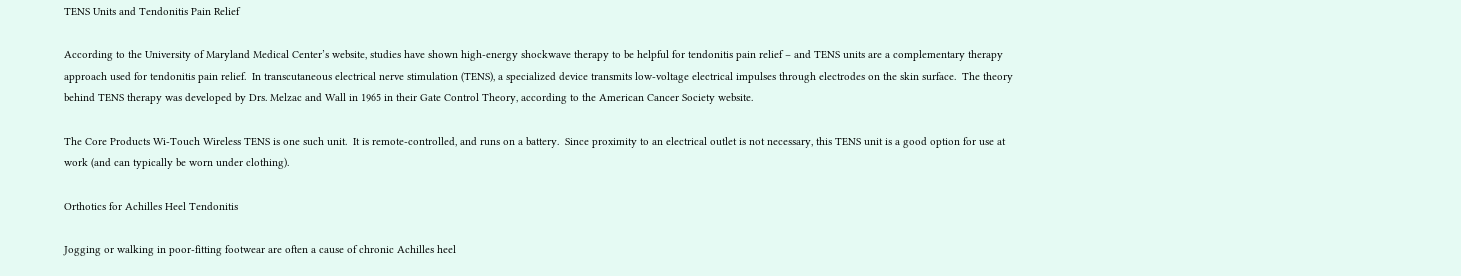TENS Units and Tendonitis Pain Relief

According to the University of Maryland Medical Center’s website, studies have shown high-energy shockwave therapy to be helpful for tendonitis pain relief – and TENS units are a complementary therapy approach used for tendonitis pain relief.  In transcutaneous electrical nerve stimulation (TENS), a specialized device transmits low-voltage electrical impulses through electrodes on the skin surface.  The theory behind TENS therapy was developed by Drs. Melzac and Wall in 1965 in their Gate Control Theory, according to the American Cancer Society website.

The Core Products Wi-Touch Wireless TENS is one such unit.  It is remote-controlled, and runs on a battery.  Since proximity to an electrical outlet is not necessary, this TENS unit is a good option for use at work (and can typically be worn under clothing).

Orthotics for Achilles Heel Tendonitis

Jogging or walking in poor-fitting footwear are often a cause of chronic Achilles heel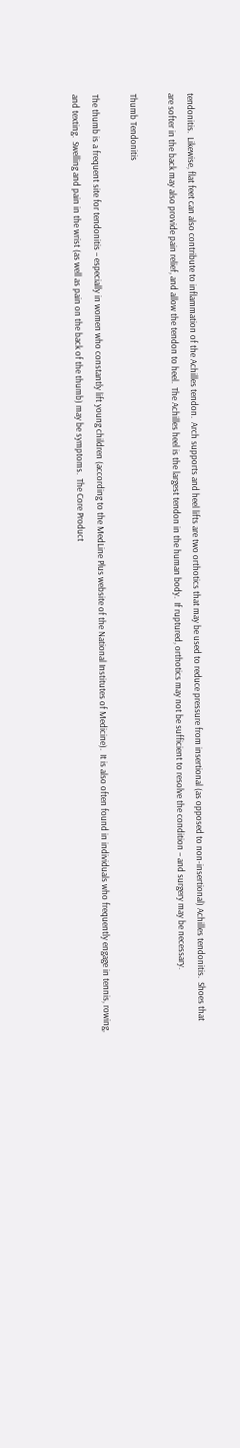tendonitis.  Likewise, flat feet can also contribute to inflammation of the Achilles tendon.  Arch supports and heel lifts are two orthotics that may be used to reduce pressure from insertional (as opposed to non-insertional) Achilles tendonitis.  Shoes that are softer in the back may also provide pain relief, and allow the tendon to heel.  The Achilles heel is the largest tendon in the human body.  If ruptured, orthotics may not be sufficient to resolve the condition – and surgery may be necessary.

Thumb Tendonitis

The thumb is a frequent site for tendonitis – especially in women who constantly lift young children (according to the MedLine Plus website of the National Institutes of Medicine).  It is also often found in individuals who frequently engage in tennis, rowing, and texting.  Swelling and pain in the wrist (as well as pain on the back of the thumb) may be symptoms.  The Core Product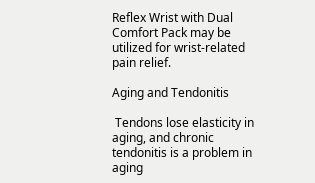Reflex Wrist with Dual Comfort Pack may be utilized for wrist-related pain relief.

Aging and Tendonitis

 Tendons lose elasticity in aging, and chronic tendonitis is a problem in aging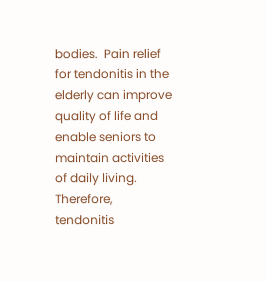bodies.  Pain relief for tendonitis in the elderly can improve quality of life and enable seniors to maintain activities of daily living.  Therefore, tendonitis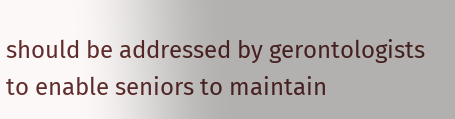should be addressed by gerontologists to enable seniors to maintain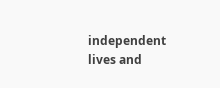independent lives and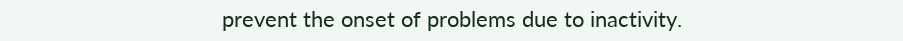prevent the onset of problems due to inactivity.